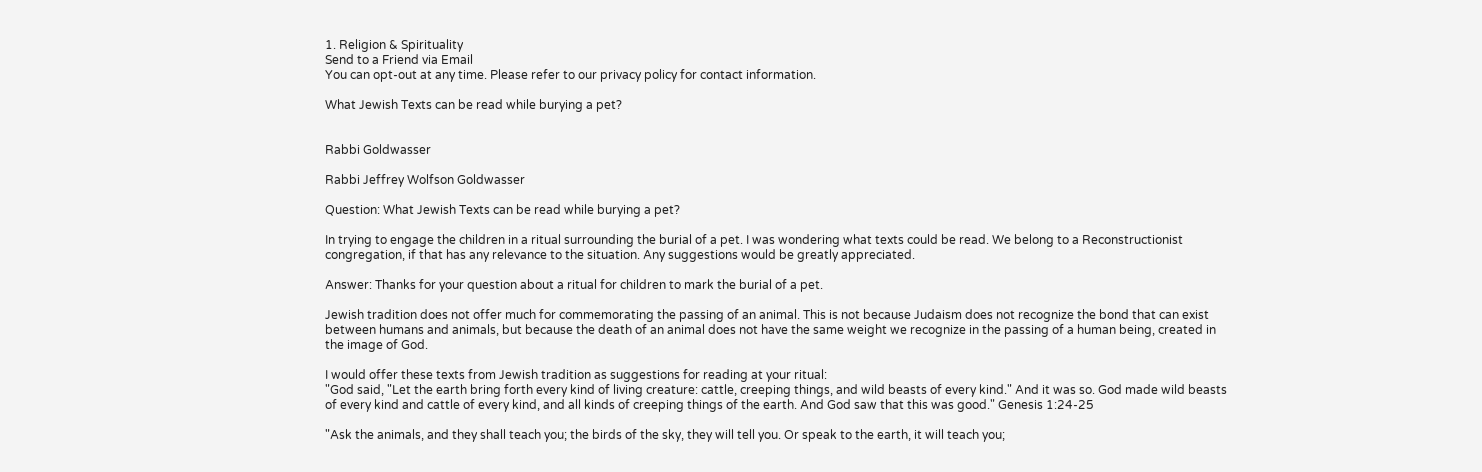1. Religion & Spirituality
Send to a Friend via Email
You can opt-out at any time. Please refer to our privacy policy for contact information.

What Jewish Texts can be read while burying a pet?


Rabbi Goldwasser

Rabbi Jeffrey Wolfson Goldwasser

Question: What Jewish Texts can be read while burying a pet?

In trying to engage the children in a ritual surrounding the burial of a pet. I was wondering what texts could be read. We belong to a Reconstructionist congregation, if that has any relevance to the situation. Any suggestions would be greatly appreciated.

Answer: Thanks for your question about a ritual for children to mark the burial of a pet.

Jewish tradition does not offer much for commemorating the passing of an animal. This is not because Judaism does not recognize the bond that can exist between humans and animals, but because the death of an animal does not have the same weight we recognize in the passing of a human being, created in the image of God.

I would offer these texts from Jewish tradition as suggestions for reading at your ritual:
"God said, "Let the earth bring forth every kind of living creature: cattle, creeping things, and wild beasts of every kind." And it was so. God made wild beasts of every kind and cattle of every kind, and all kinds of creeping things of the earth. And God saw that this was good." Genesis 1:24-25

"Ask the animals, and they shall teach you; the birds of the sky, they will tell you. Or speak to the earth, it will teach you;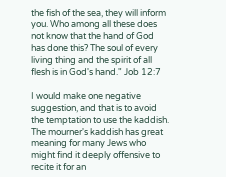the fish of the sea, they will inform you. Who among all these does not know that the hand of God has done this? The soul of every living thing and the spirit of all flesh is in God's hand." Job 12:7

I would make one negative suggestion, and that is to avoid the temptation to use the kaddish. The mourner's kaddish has great meaning for many Jews who might find it deeply offensive to recite it for an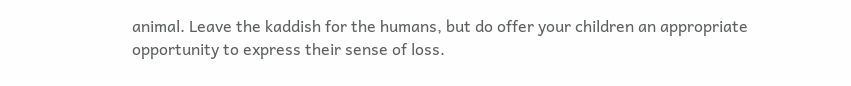animal. Leave the kaddish for the humans, but do offer your children an appropriate opportunity to express their sense of loss.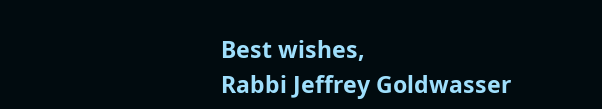Best wishes,
Rabbi Jeffrey Goldwasser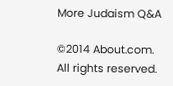More Judaism Q&A

©2014 About.com. All rights reserved.